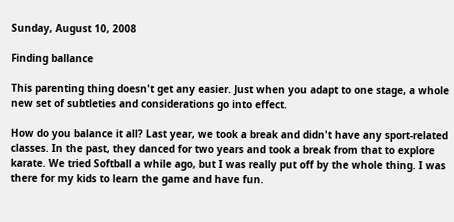Sunday, August 10, 2008

Finding ballance

This parenting thing doesn't get any easier. Just when you adapt to one stage, a whole new set of subtleties and considerations go into effect.

How do you balance it all? Last year, we took a break and didn't have any sport-related classes. In the past, they danced for two years and took a break from that to explore karate. We tried Softball a while ago, but I was really put off by the whole thing. I was there for my kids to learn the game and have fun.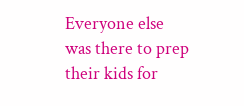Everyone else was there to prep their kids for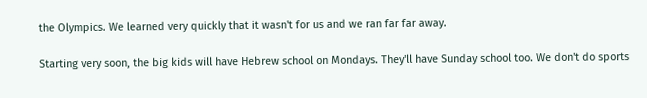the Olympics. We learned very quickly that it wasn't for us and we ran far far away.

Starting very soon, the big kids will have Hebrew school on Mondays. They'll have Sunday school too. We don't do sports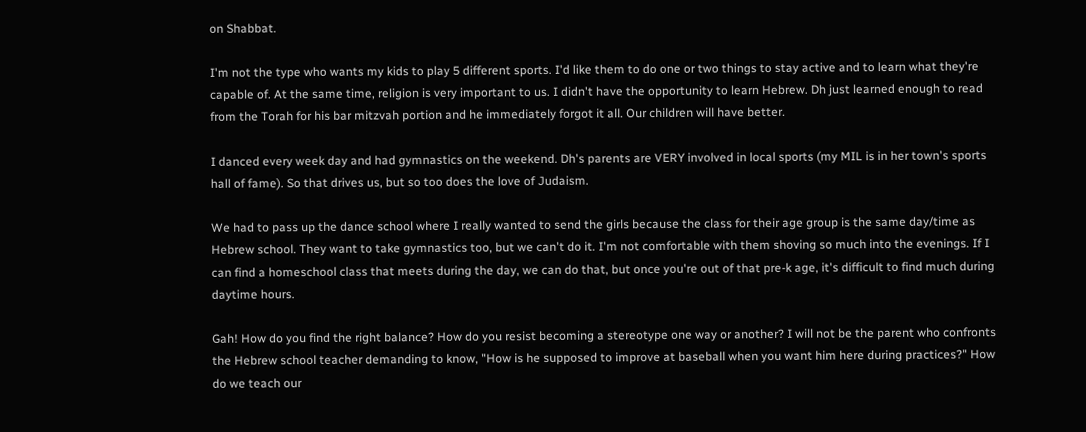on Shabbat.

I'm not the type who wants my kids to play 5 different sports. I'd like them to do one or two things to stay active and to learn what they're capable of. At the same time, religion is very important to us. I didn't have the opportunity to learn Hebrew. Dh just learned enough to read from the Torah for his bar mitzvah portion and he immediately forgot it all. Our children will have better.

I danced every week day and had gymnastics on the weekend. Dh's parents are VERY involved in local sports (my MIL is in her town's sports hall of fame). So that drives us, but so too does the love of Judaism.

We had to pass up the dance school where I really wanted to send the girls because the class for their age group is the same day/time as Hebrew school. They want to take gymnastics too, but we can't do it. I'm not comfortable with them shoving so much into the evenings. If I can find a homeschool class that meets during the day, we can do that, but once you're out of that pre-k age, it's difficult to find much during daytime hours.

Gah! How do you find the right balance? How do you resist becoming a stereotype one way or another? I will not be the parent who confronts the Hebrew school teacher demanding to know, "How is he supposed to improve at baseball when you want him here during practices?" How do we teach our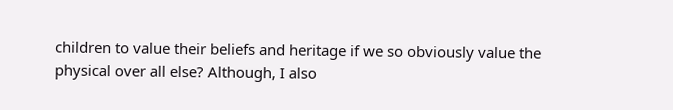children to value their beliefs and heritage if we so obviously value the physical over all else? Although, I also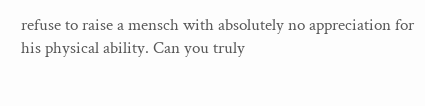refuse to raise a mensch with absolutely no appreciation for his physical ability. Can you truly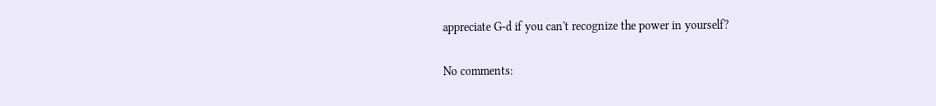appreciate G-d if you can't recognize the power in yourself?

No comments: